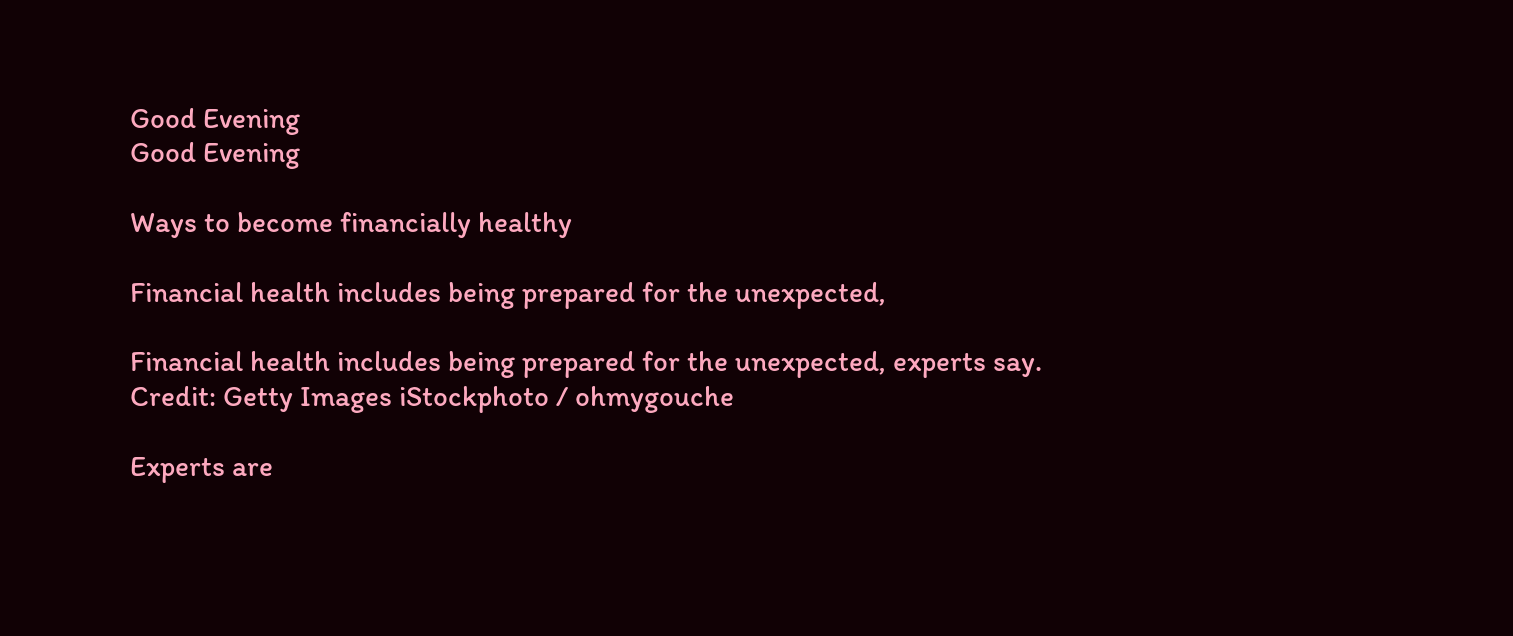Good Evening
Good Evening

Ways to become financially healthy

Financial health includes being prepared for the unexpected,

Financial health includes being prepared for the unexpected, experts say. Credit: Getty Images iStockphoto / ohmygouche

Experts are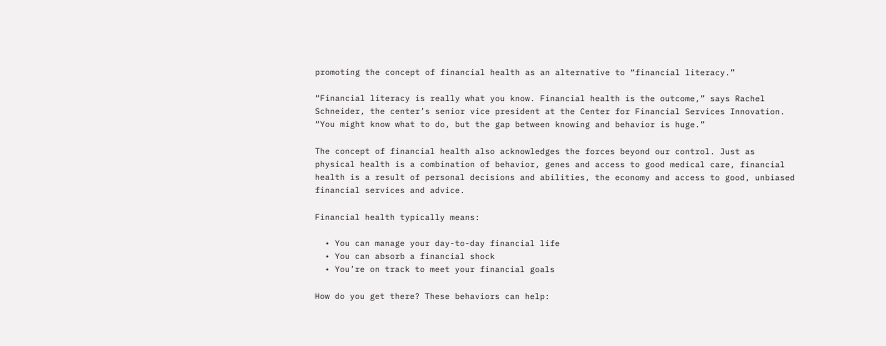promoting the concept of financial health as an alternative to “financial literacy.”

“Financial literacy is really what you know. Financial health is the outcome,” says Rachel Schneider, the center’s senior vice president at the Center for Financial Services Innovation. “You might know what to do, but the gap between knowing and behavior is huge.”

The concept of financial health also acknowledges the forces beyond our control. Just as physical health is a combination of behavior, genes and access to good medical care, financial health is a result of personal decisions and abilities, the economy and access to good, unbiased financial services and advice.

Financial health typically means:

  • You can manage your day-to-day financial life
  • You can absorb a financial shock
  • You’re on track to meet your financial goals

How do you get there? These behaviors can help: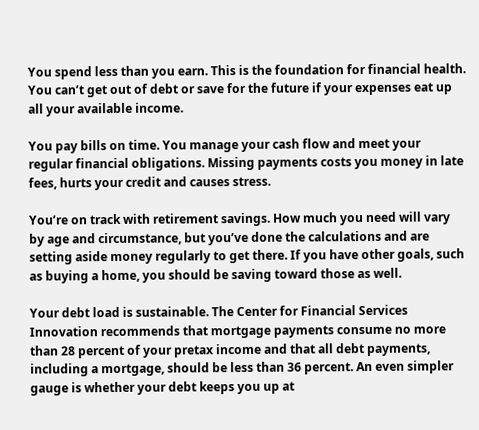You spend less than you earn. This is the foundation for financial health. You can’t get out of debt or save for the future if your expenses eat up all your available income.

You pay bills on time. You manage your cash flow and meet your regular financial obligations. Missing payments costs you money in late fees, hurts your credit and causes stress.

You’re on track with retirement savings. How much you need will vary by age and circumstance, but you’ve done the calculations and are setting aside money regularly to get there. If you have other goals, such as buying a home, you should be saving toward those as well.

Your debt load is sustainable. The Center for Financial Services Innovation recommends that mortgage payments consume no more than 28 percent of your pretax income and that all debt payments, including a mortgage, should be less than 36 percent. An even simpler gauge is whether your debt keeps you up at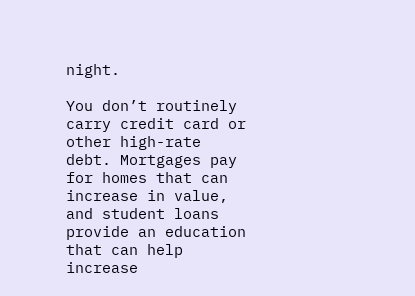night.

You don’t routinely carry credit card or other high-rate debt. Mortgages pay for homes that can increase in value, and student loans provide an education that can help increase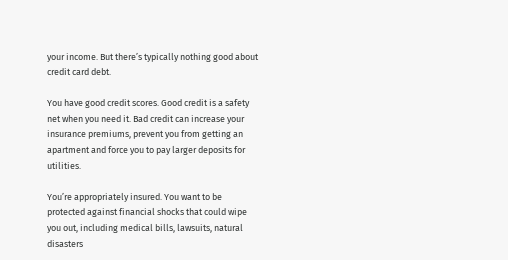your income. But there’s typically nothing good about credit card debt.

You have good credit scores. Good credit is a safety net when you need it. Bad credit can increase your insurance premiums, prevent you from getting an apartment and force you to pay larger deposits for utilities.

You’re appropriately insured. You want to be protected against financial shocks that could wipe you out, including medical bills, lawsuits, natural disasters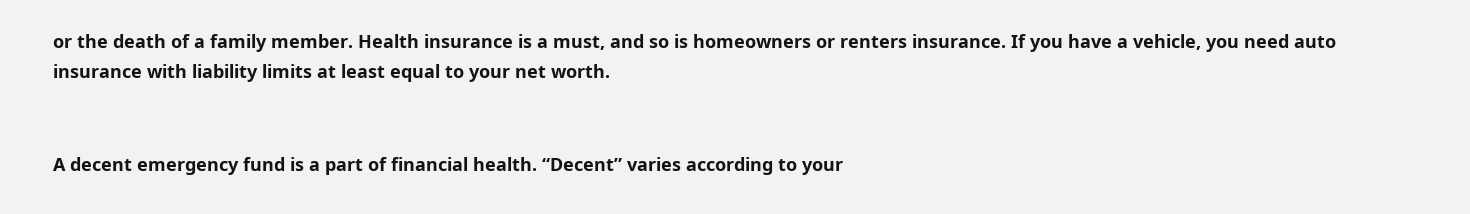or the death of a family member. Health insurance is a must, and so is homeowners or renters insurance. If you have a vehicle, you need auto insurance with liability limits at least equal to your net worth.


A decent emergency fund is a part of financial health. “Decent” varies according to your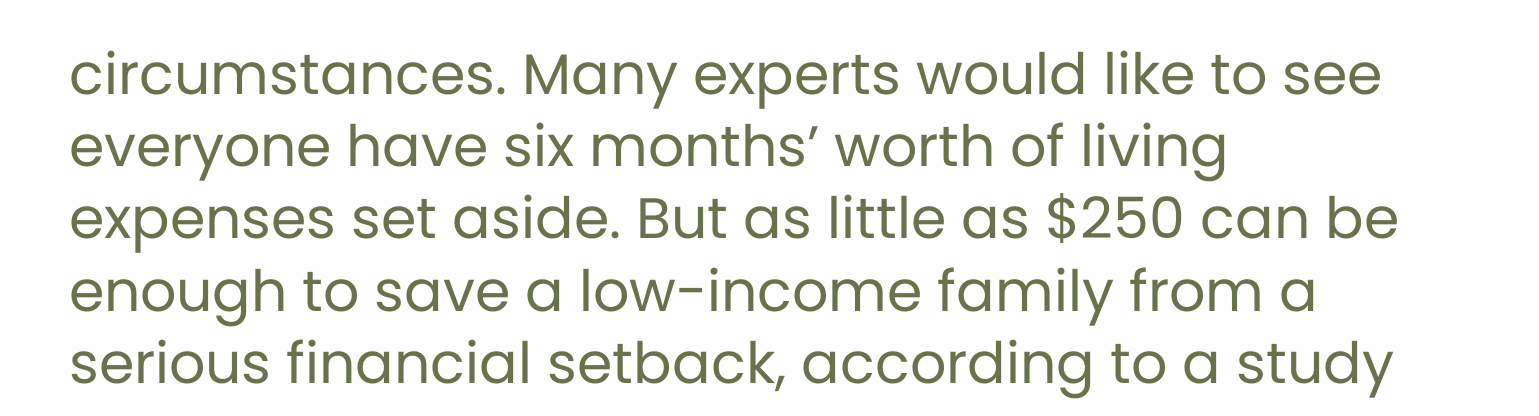circumstances. Many experts would like to see everyone have six months’ worth of living expenses set aside. But as little as $250 can be enough to save a low-income family from a serious financial setback, according to a study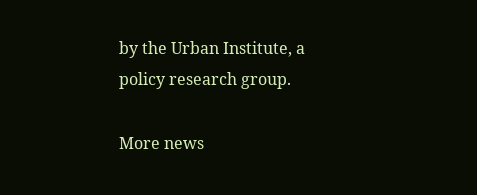by the Urban Institute, a policy research group.

More news